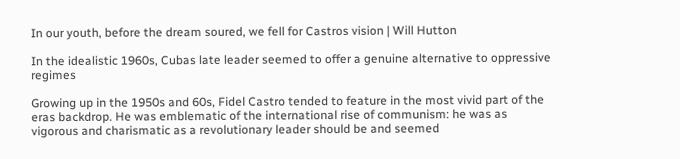In our youth, before the dream soured, we fell for Castros vision | Will Hutton

In the idealistic 1960s, Cubas late leader seemed to offer a genuine alternative to oppressive regimes

Growing up in the 1950s and 60s, Fidel Castro tended to feature in the most vivid part of the eras backdrop. He was emblematic of the international rise of communism: he was as vigorous and charismatic as a revolutionary leader should be and seemed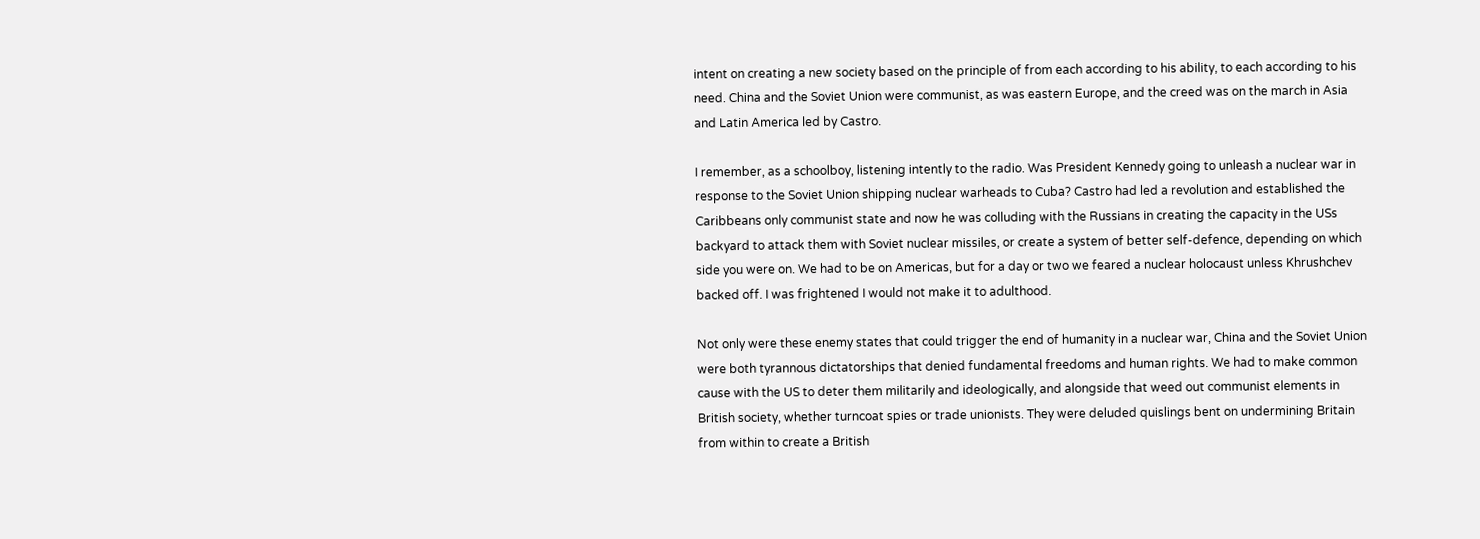intent on creating a new society based on the principle of from each according to his ability, to each according to his need. China and the Soviet Union were communist, as was eastern Europe, and the creed was on the march in Asia and Latin America led by Castro.

I remember, as a schoolboy, listening intently to the radio. Was President Kennedy going to unleash a nuclear war in response to the Soviet Union shipping nuclear warheads to Cuba? Castro had led a revolution and established the Caribbeans only communist state and now he was colluding with the Russians in creating the capacity in the USs backyard to attack them with Soviet nuclear missiles, or create a system of better self-defence, depending on which side you were on. We had to be on Americas, but for a day or two we feared a nuclear holocaust unless Khrushchev backed off. I was frightened I would not make it to adulthood.

Not only were these enemy states that could trigger the end of humanity in a nuclear war, China and the Soviet Union were both tyrannous dictatorships that denied fundamental freedoms and human rights. We had to make common cause with the US to deter them militarily and ideologically, and alongside that weed out communist elements in British society, whether turncoat spies or trade unionists. They were deluded quislings bent on undermining Britain from within to create a British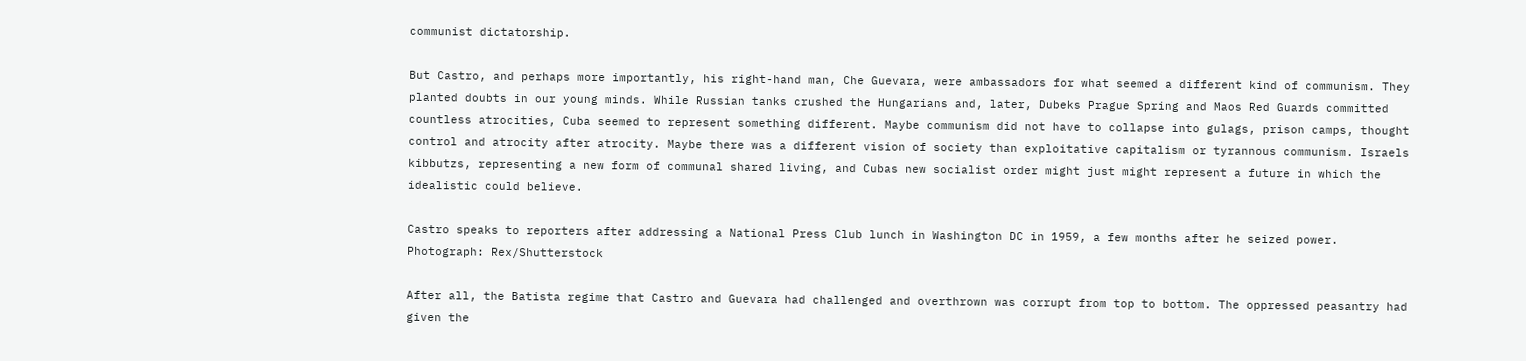communist dictatorship.

But Castro, and perhaps more importantly, his right-hand man, Che Guevara, were ambassadors for what seemed a different kind of communism. They planted doubts in our young minds. While Russian tanks crushed the Hungarians and, later, Dubeks Prague Spring and Maos Red Guards committed countless atrocities, Cuba seemed to represent something different. Maybe communism did not have to collapse into gulags, prison camps, thought control and atrocity after atrocity. Maybe there was a different vision of society than exploitative capitalism or tyrannous communism. Israels kibbutzs, representing a new form of communal shared living, and Cubas new socialist order might just might represent a future in which the idealistic could believe.

Castro speaks to reporters after addressing a National Press Club lunch in Washington DC in 1959, a few months after he seized power. Photograph: Rex/Shutterstock

After all, the Batista regime that Castro and Guevara had challenged and overthrown was corrupt from top to bottom. The oppressed peasantry had given the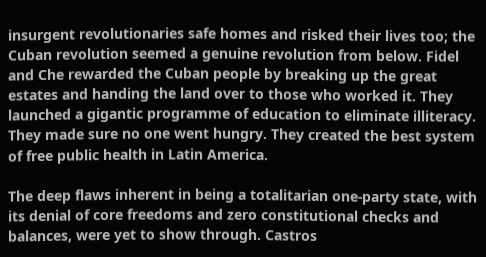insurgent revolutionaries safe homes and risked their lives too; the Cuban revolution seemed a genuine revolution from below. Fidel and Che rewarded the Cuban people by breaking up the great estates and handing the land over to those who worked it. They launched a gigantic programme of education to eliminate illiteracy. They made sure no one went hungry. They created the best system of free public health in Latin America.

The deep flaws inherent in being a totalitarian one-party state, with its denial of core freedoms and zero constitutional checks and balances, were yet to show through. Castros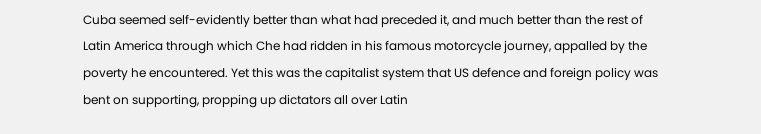Cuba seemed self-evidently better than what had preceded it, and much better than the rest of Latin America through which Che had ridden in his famous motorcycle journey, appalled by the poverty he encountered. Yet this was the capitalist system that US defence and foreign policy was bent on supporting, propping up dictators all over Latin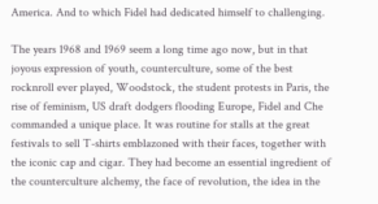America. And to which Fidel had dedicated himself to challenging.

The years 1968 and 1969 seem a long time ago now, but in that joyous expression of youth, counterculture, some of the best rocknroll ever played, Woodstock, the student protests in Paris, the rise of feminism, US draft dodgers flooding Europe, Fidel and Che commanded a unique place. It was routine for stalls at the great festivals to sell T-shirts emblazoned with their faces, together with the iconic cap and cigar. They had become an essential ingredient of the counterculture alchemy, the face of revolution, the idea in the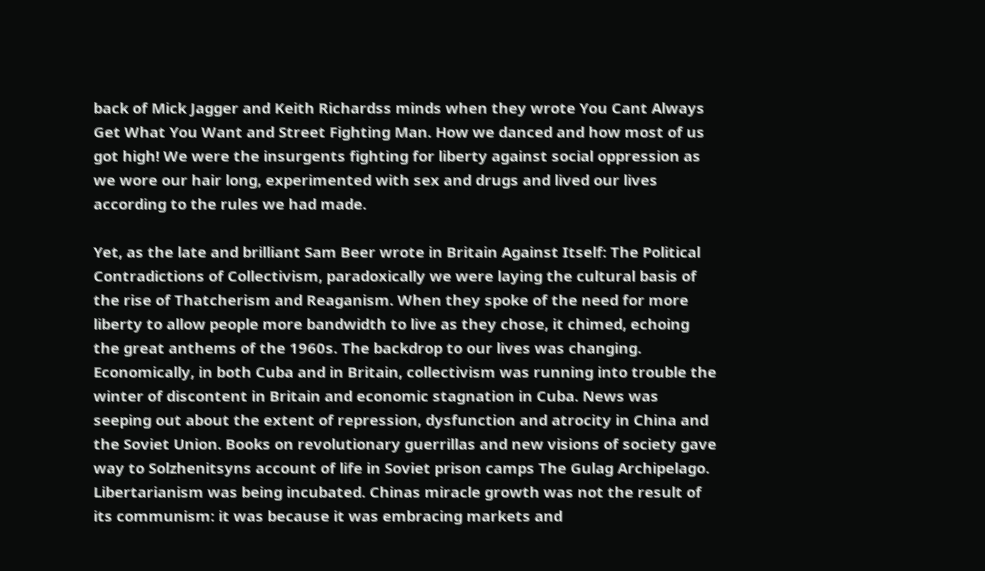back of Mick Jagger and Keith Richardss minds when they wrote You Cant Always Get What You Want and Street Fighting Man. How we danced and how most of us got high! We were the insurgents fighting for liberty against social oppression as we wore our hair long, experimented with sex and drugs and lived our lives according to the rules we had made.

Yet, as the late and brilliant Sam Beer wrote in Britain Against Itself: The Political Contradictions of Collectivism, paradoxically we were laying the cultural basis of the rise of Thatcherism and Reaganism. When they spoke of the need for more liberty to allow people more bandwidth to live as they chose, it chimed, echoing the great anthems of the 1960s. The backdrop to our lives was changing. Economically, in both Cuba and in Britain, collectivism was running into trouble the winter of discontent in Britain and economic stagnation in Cuba. News was seeping out about the extent of repression, dysfunction and atrocity in China and the Soviet Union. Books on revolutionary guerrillas and new visions of society gave way to Solzhenitsyns account of life in Soviet prison camps The Gulag Archipelago. Libertarianism was being incubated. Chinas miracle growth was not the result of its communism: it was because it was embracing markets and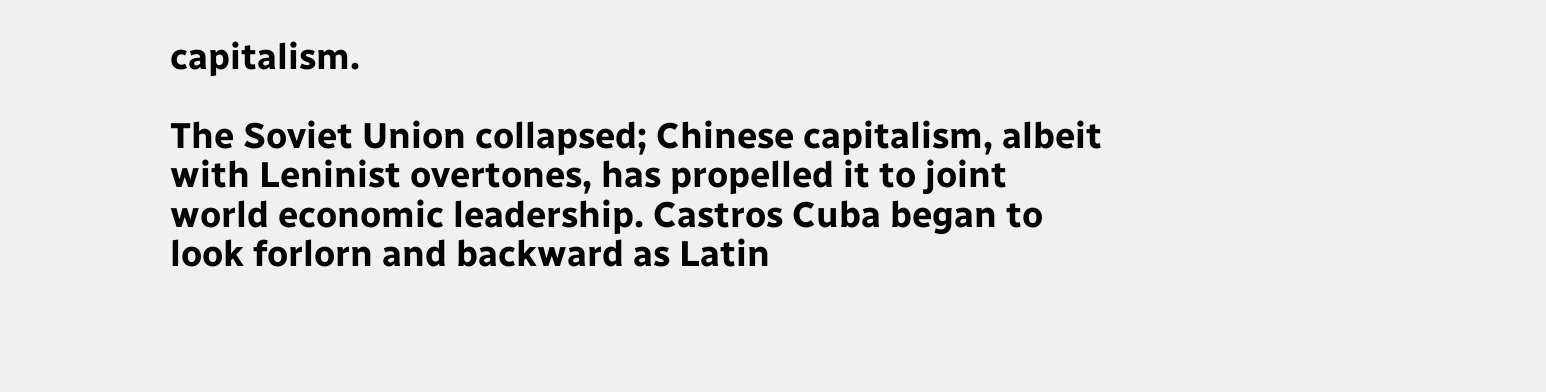capitalism.

The Soviet Union collapsed; Chinese capitalism, albeit with Leninist overtones, has propelled it to joint world economic leadership. Castros Cuba began to look forlorn and backward as Latin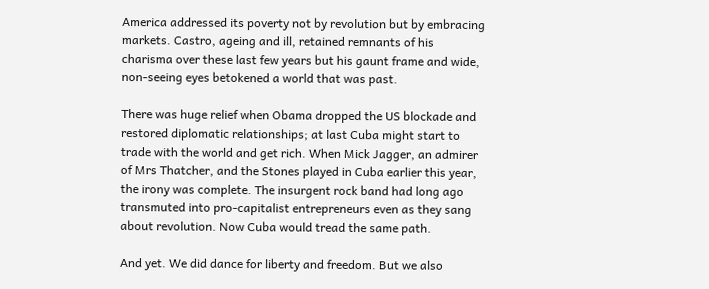America addressed its poverty not by revolution but by embracing markets. Castro, ageing and ill, retained remnants of his charisma over these last few years but his gaunt frame and wide, non-seeing eyes betokened a world that was past.

There was huge relief when Obama dropped the US blockade and restored diplomatic relationships; at last Cuba might start to trade with the world and get rich. When Mick Jagger, an admirer of Mrs Thatcher, and the Stones played in Cuba earlier this year, the irony was complete. The insurgent rock band had long ago transmuted into pro-capitalist entrepreneurs even as they sang about revolution. Now Cuba would tread the same path.

And yet. We did dance for liberty and freedom. But we also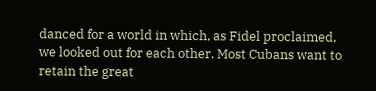danced for a world in which, as Fidel proclaimed, we looked out for each other. Most Cubans want to retain the great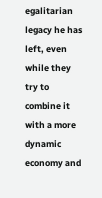egalitarian legacy he has left, even while they try to combine it with a more dynamic economy and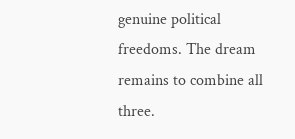genuine political freedoms. The dream remains to combine all three.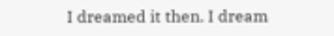I dreamed it then. I dream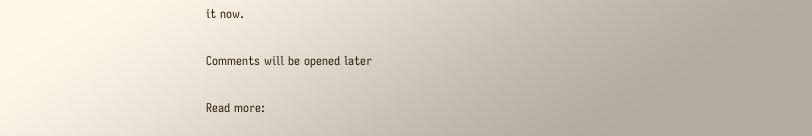it now.

Comments will be opened later

Read more: